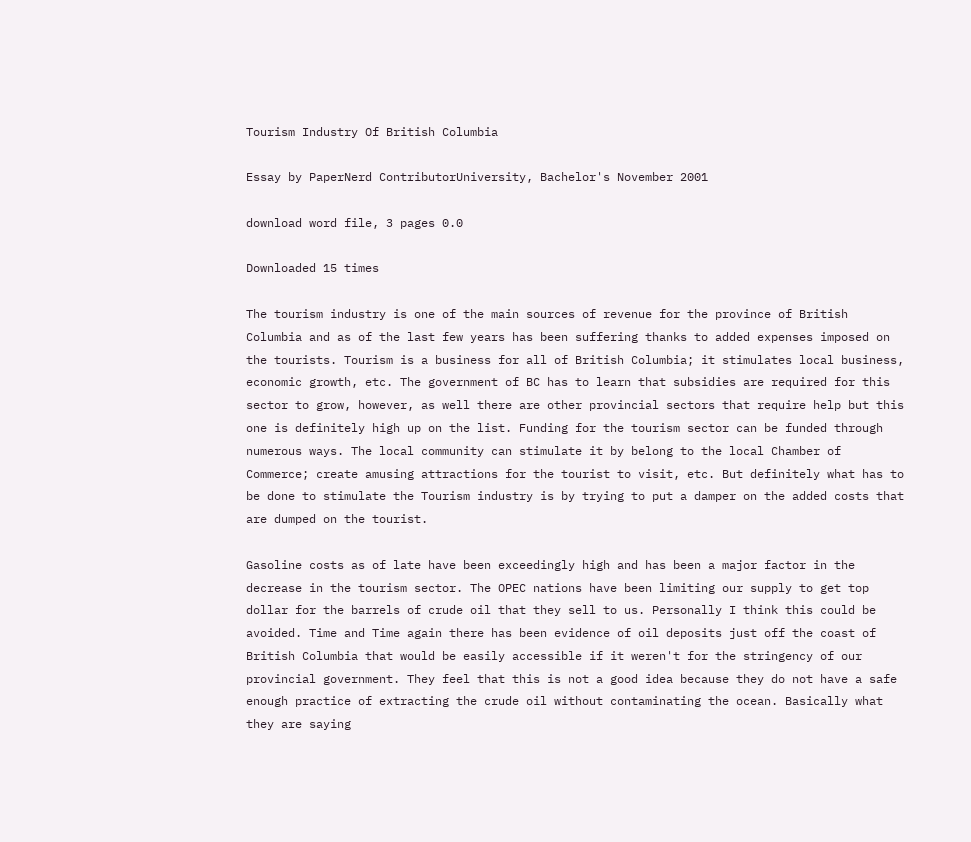Tourism Industry Of British Columbia

Essay by PaperNerd ContributorUniversity, Bachelor's November 2001

download word file, 3 pages 0.0

Downloaded 15 times

The tourism industry is one of the main sources of revenue for the province of British Columbia and as of the last few years has been suffering thanks to added expenses imposed on the tourists. Tourism is a business for all of British Columbia; it stimulates local business, economic growth, etc. The government of BC has to learn that subsidies are required for this sector to grow, however, as well there are other provincial sectors that require help but this one is definitely high up on the list. Funding for the tourism sector can be funded through numerous ways. The local community can stimulate it by belong to the local Chamber of Commerce; create amusing attractions for the tourist to visit, etc. But definitely what has to be done to stimulate the Tourism industry is by trying to put a damper on the added costs that are dumped on the tourist.

Gasoline costs as of late have been exceedingly high and has been a major factor in the decrease in the tourism sector. The OPEC nations have been limiting our supply to get top dollar for the barrels of crude oil that they sell to us. Personally I think this could be avoided. Time and Time again there has been evidence of oil deposits just off the coast of British Columbia that would be easily accessible if it weren't for the stringency of our provincial government. They feel that this is not a good idea because they do not have a safe enough practice of extracting the crude oil without contaminating the ocean. Basically what they are saying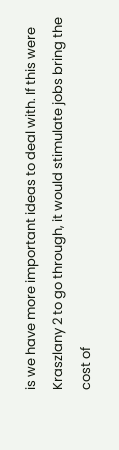is we have more important ideas to deal with. If this were Kraszlany 2 to go through, it would stimulate jobs bring the cost of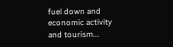fuel down and economic activity and tourism...